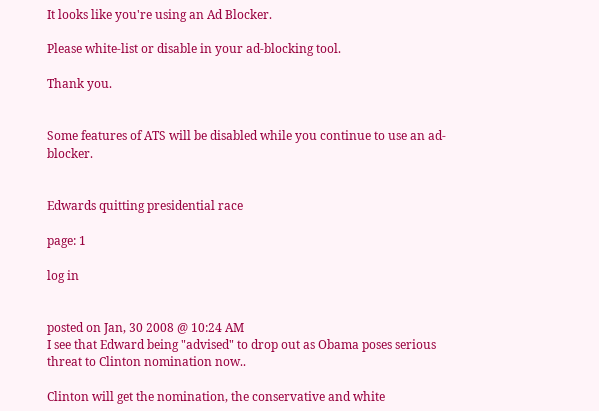It looks like you're using an Ad Blocker.

Please white-list or disable in your ad-blocking tool.

Thank you.


Some features of ATS will be disabled while you continue to use an ad-blocker.


Edwards quitting presidential race

page: 1

log in


posted on Jan, 30 2008 @ 10:24 AM
I see that Edward being "advised" to drop out as Obama poses serious threat to Clinton nomination now..

Clinton will get the nomination, the conservative and white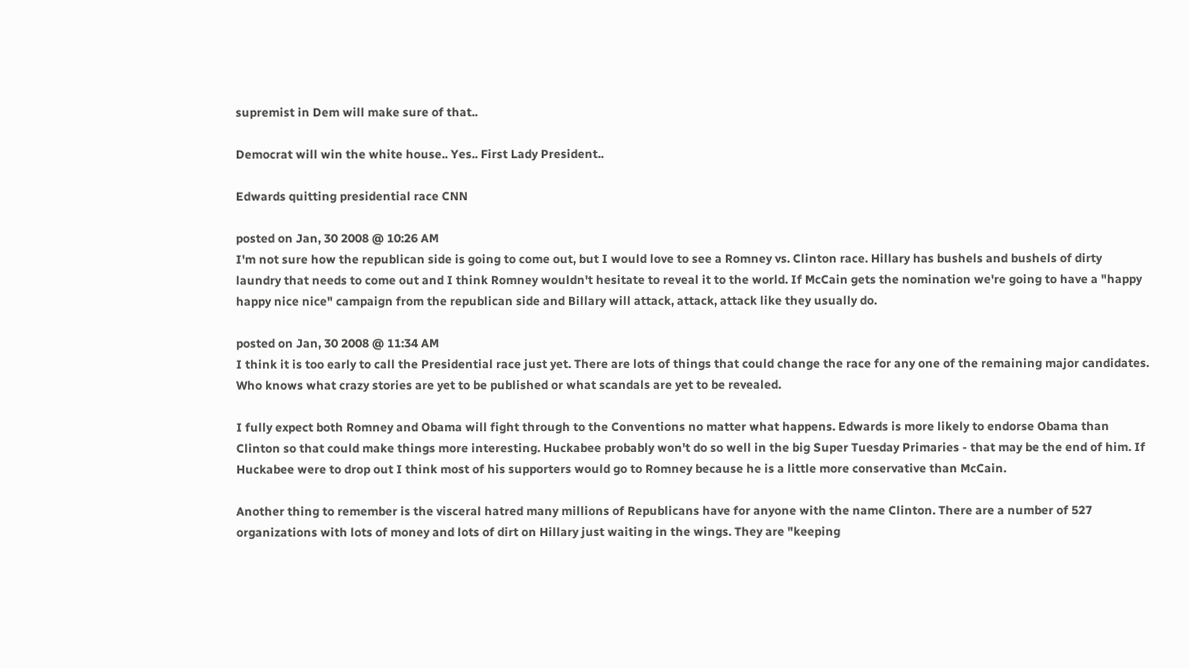supremist in Dem will make sure of that..

Democrat will win the white house.. Yes.. First Lady President..

Edwards quitting presidential race CNN

posted on Jan, 30 2008 @ 10:26 AM
I'm not sure how the republican side is going to come out, but I would love to see a Romney vs. Clinton race. Hillary has bushels and bushels of dirty laundry that needs to come out and I think Romney wouldn't hesitate to reveal it to the world. If McCain gets the nomination we're going to have a "happy happy nice nice" campaign from the republican side and Billary will attack, attack, attack like they usually do.

posted on Jan, 30 2008 @ 11:34 AM
I think it is too early to call the Presidential race just yet. There are lots of things that could change the race for any one of the remaining major candidates. Who knows what crazy stories are yet to be published or what scandals are yet to be revealed.

I fully expect both Romney and Obama will fight through to the Conventions no matter what happens. Edwards is more likely to endorse Obama than Clinton so that could make things more interesting. Huckabee probably won't do so well in the big Super Tuesday Primaries - that may be the end of him. If Huckabee were to drop out I think most of his supporters would go to Romney because he is a little more conservative than McCain.

Another thing to remember is the visceral hatred many millions of Republicans have for anyone with the name Clinton. There are a number of 527 organizations with lots of money and lots of dirt on Hillary just waiting in the wings. They are "keeping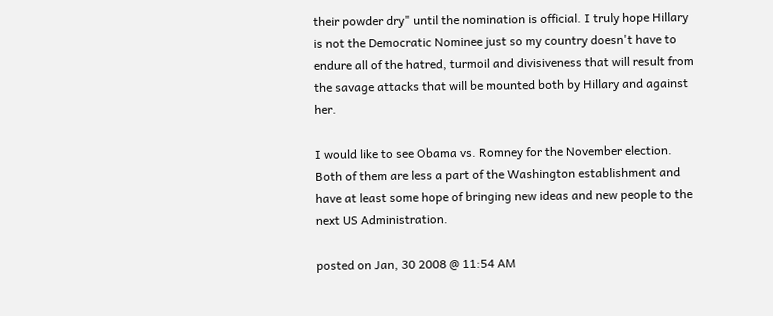their powder dry" until the nomination is official. I truly hope Hillary is not the Democratic Nominee just so my country doesn't have to endure all of the hatred, turmoil and divisiveness that will result from the savage attacks that will be mounted both by Hillary and against her.

I would like to see Obama vs. Romney for the November election. Both of them are less a part of the Washington establishment and have at least some hope of bringing new ideas and new people to the next US Administration.

posted on Jan, 30 2008 @ 11:54 AM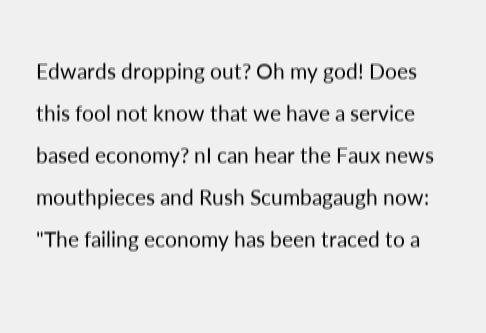Edwards dropping out? Oh my god! Does this fool not know that we have a service based economy? nI can hear the Faux news mouthpieces and Rush Scumbagaugh now: "The failing economy has been traced to a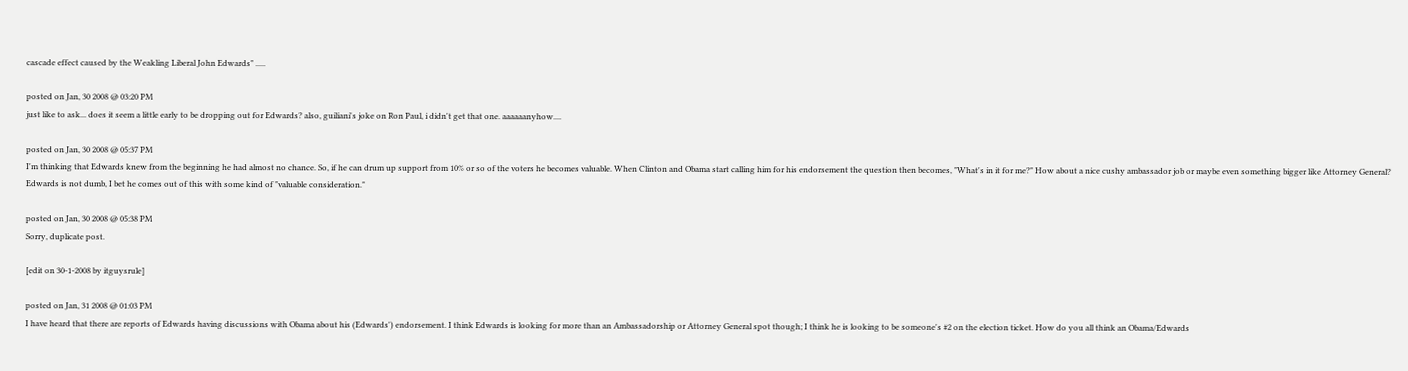cascade effect caused by the Weakling Liberal John Edwards" .....

posted on Jan, 30 2008 @ 03:20 PM
just like to ask... does it seem a little early to be dropping out for Edwards? also, guiliani's joke on Ron Paul, i didn't get that one. aaaaaanyhow....

posted on Jan, 30 2008 @ 05:37 PM
I'm thinking that Edwards knew from the beginning he had almost no chance. So, if he can drum up support from 10% or so of the voters he becomes valuable. When Clinton and Obama start calling him for his endorsement the question then becomes, "What's in it for me?" How about a nice cushy ambassador job or maybe even something bigger like Attorney General? Edwards is not dumb, I bet he comes out of this with some kind of "valuable consideration."

posted on Jan, 30 2008 @ 05:38 PM
Sorry, duplicate post.

[edit on 30-1-2008 by itguysrule]

posted on Jan, 31 2008 @ 01:03 PM
I have heard that there are reports of Edwards having discussions with Obama about his (Edwards') endorsement. I think Edwards is looking for more than an Ambassadorship or Attorney General spot though; I think he is looking to be someone's #2 on the election ticket. How do you all think an Obama/Edwards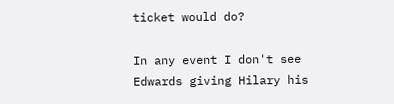ticket would do?

In any event I don't see Edwards giving Hilary his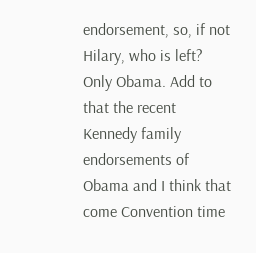endorsement, so, if not Hilary, who is left? Only Obama. Add to that the recent Kennedy family endorsements of Obama and I think that come Convention time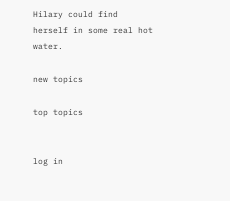Hilary could find herself in some real hot water.

new topics

top topics


log in